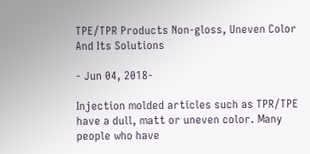TPE/TPR Products Non-gloss, Uneven Color And Its Solutions

- Jun 04, 2018-

Injection molded articles such as TPR/TPE have a dull, matt or uneven color. Many people who have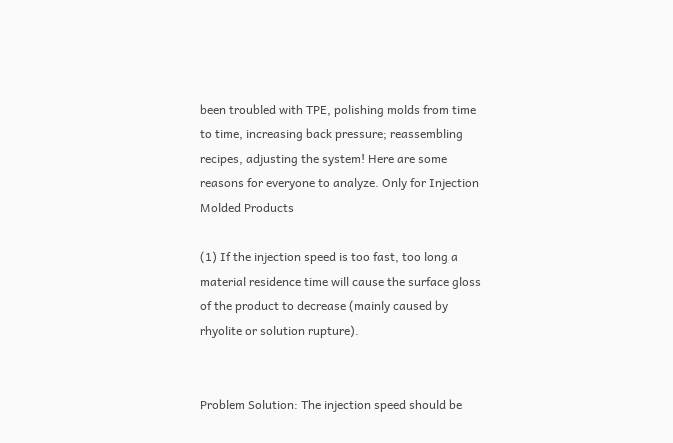been troubled with TPE, polishing molds from time to time, increasing back pressure; reassembling recipes, adjusting the system! Here are some reasons for everyone to analyze. Only for Injection Molded Products

(1) If the injection speed is too fast, too long a material residence time will cause the surface gloss of the product to decrease (mainly caused by rhyolite or solution rupture).


Problem Solution: The injection speed should be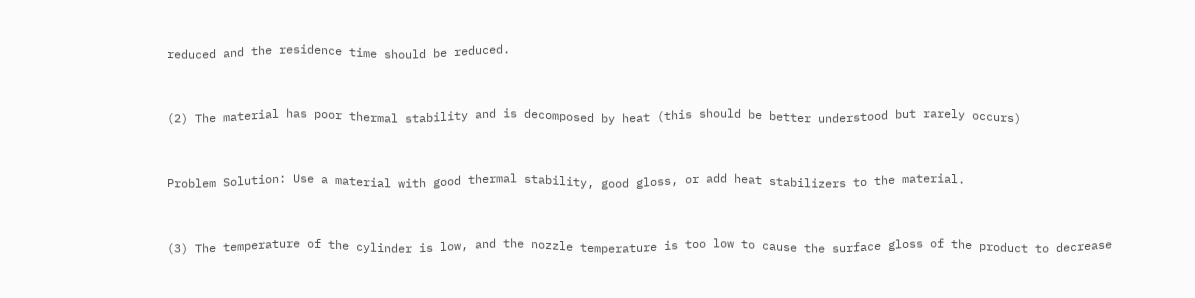reduced and the residence time should be reduced.


(2) The material has poor thermal stability and is decomposed by heat (this should be better understood but rarely occurs)


Problem Solution: Use a material with good thermal stability, good gloss, or add heat stabilizers to the material.


(3) The temperature of the cylinder is low, and the nozzle temperature is too low to cause the surface gloss of the product to decrease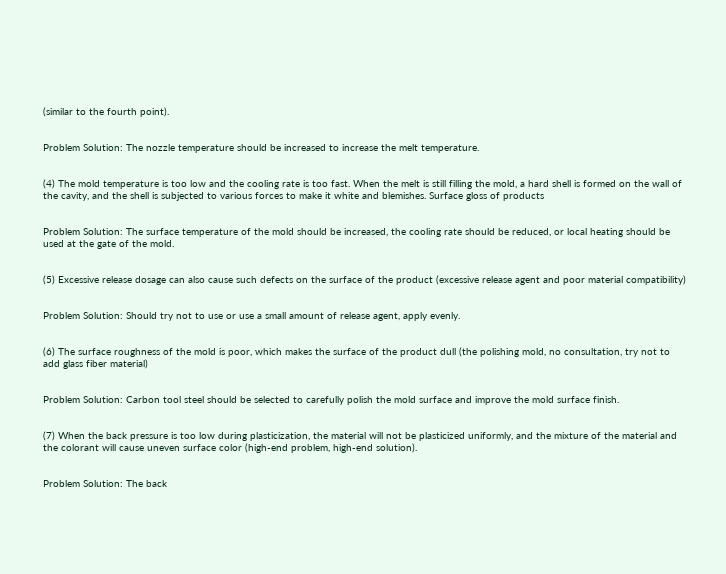(similar to the fourth point).


Problem Solution: The nozzle temperature should be increased to increase the melt temperature.


(4) The mold temperature is too low and the cooling rate is too fast. When the melt is still filling the mold, a hard shell is formed on the wall of the cavity, and the shell is subjected to various forces to make it white and blemishes. Surface gloss of products


Problem Solution: The surface temperature of the mold should be increased, the cooling rate should be reduced, or local heating should be used at the gate of the mold.


(5) Excessive release dosage can also cause such defects on the surface of the product (excessive release agent and poor material compatibility)


Problem Solution: Should try not to use or use a small amount of release agent, apply evenly.


(6) The surface roughness of the mold is poor, which makes the surface of the product dull (the polishing mold, no consultation, try not to add glass fiber material)


Problem Solution: Carbon tool steel should be selected to carefully polish the mold surface and improve the mold surface finish.


(7) When the back pressure is too low during plasticization, the material will not be plasticized uniformly, and the mixture of the material and the colorant will cause uneven surface color (high-end problem, high-end solution).


Problem Solution: The back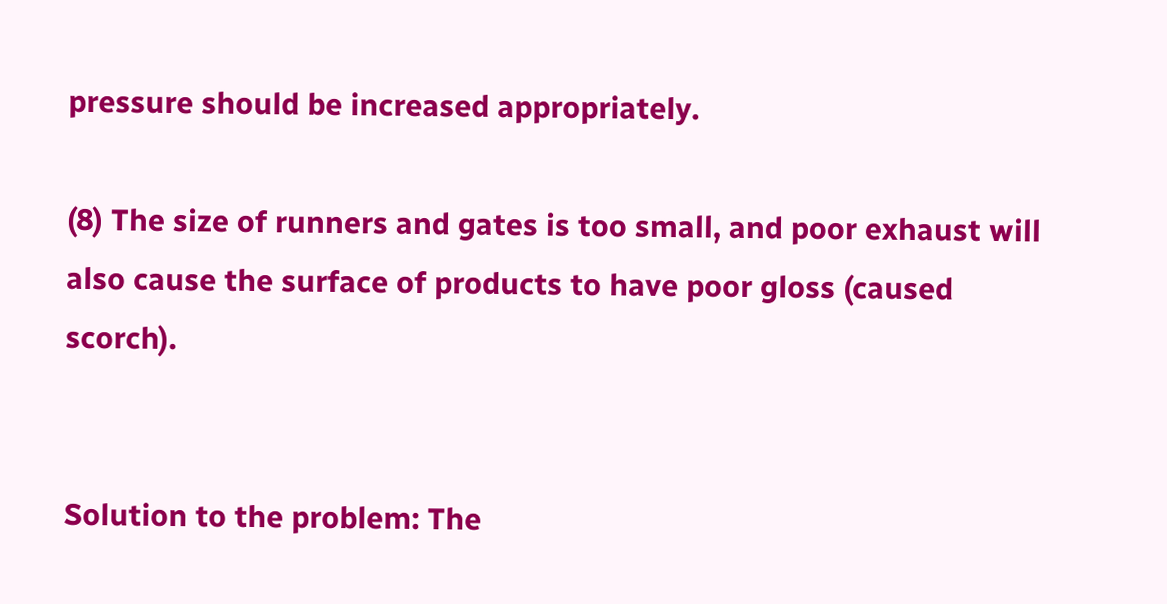pressure should be increased appropriately.

(8) The size of runners and gates is too small, and poor exhaust will also cause the surface of products to have poor gloss (caused scorch).


Solution to the problem: The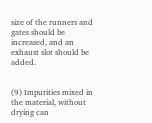size of the runners and gates should be increased, and an exhaust slot should be added.


(9) Impurities mixed in the material, without drying can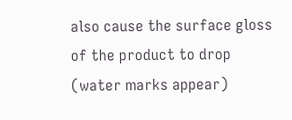also cause the surface gloss of the product to drop (water marks appear)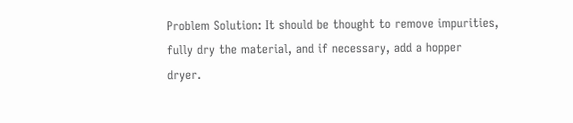Problem Solution: It should be thought to remove impurities, fully dry the material, and if necessary, add a hopper dryer.